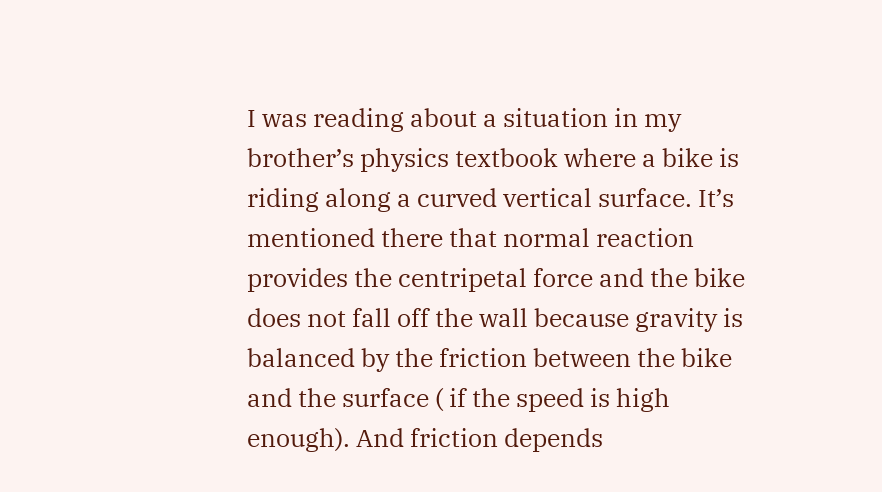I was reading about a situation in my brother’s physics textbook where a bike is riding along a curved vertical surface. It’s mentioned there that normal reaction provides the centripetal force and the bike does not fall off the wall because gravity is balanced by the friction between the bike and the surface ( if the speed is high enough). And friction depends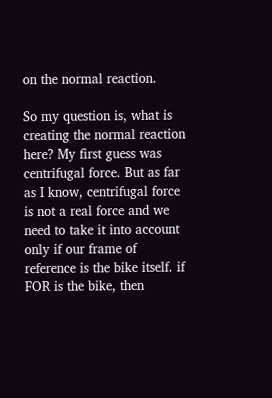on the normal reaction.

So my question is, what is creating the normal reaction here? My first guess was centrifugal force. But as far as I know, centrifugal force is not a real force and we need to take it into account only if our frame of reference is the bike itself. if FOR is the bike, then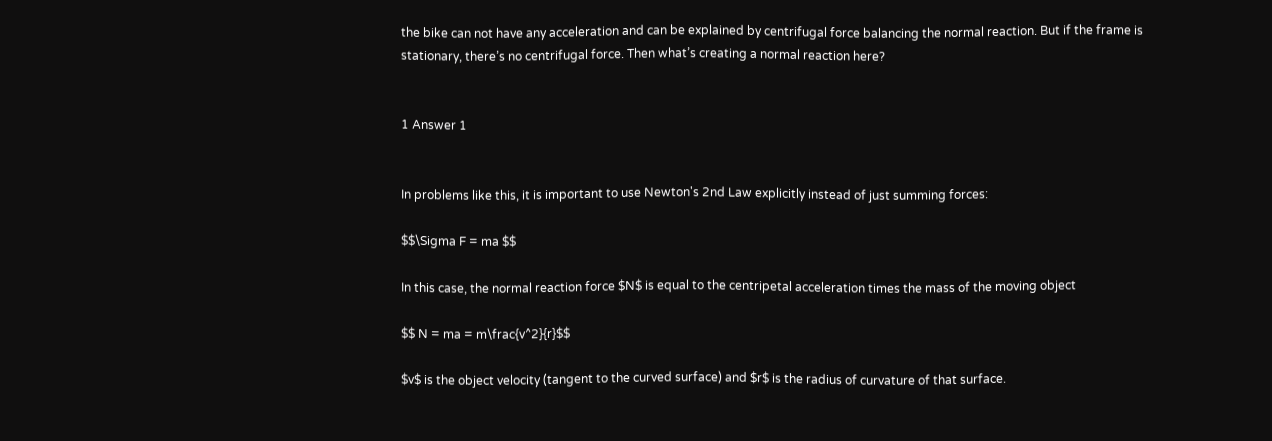the bike can not have any acceleration and can be explained by centrifugal force balancing the normal reaction. But if the frame is stationary, there’s no centrifugal force. Then what’s creating a normal reaction here?


1 Answer 1


In problems like this, it is important to use Newton's 2nd Law explicitly instead of just summing forces:

$$\Sigma F = ma $$

In this case, the normal reaction force $N$ is equal to the centripetal acceleration times the mass of the moving object

$$ N = ma = m\frac{v^2}{r}$$

$v$ is the object velocity (tangent to the curved surface) and $r$ is the radius of curvature of that surface.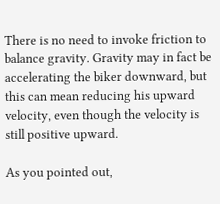There is no need to invoke friction to balance gravity. Gravity may in fact be accelerating the biker downward, but this can mean reducing his upward velocity, even though the velocity is still positive upward.

As you pointed out,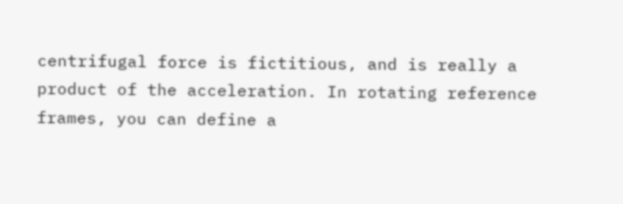centrifugal force is fictitious, and is really a product of the acceleration. In rotating reference frames, you can define a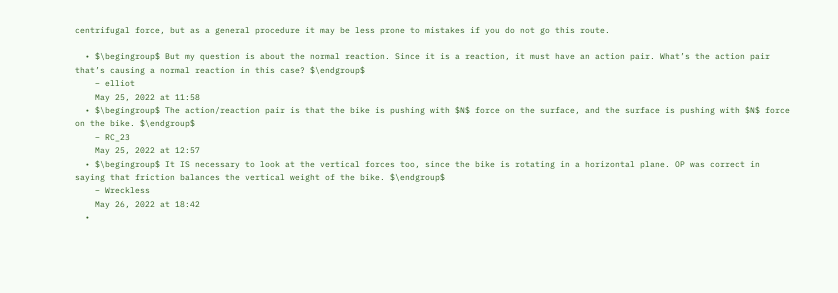centrifugal force, but as a general procedure it may be less prone to mistakes if you do not go this route.

  • $\begingroup$ But my question is about the normal reaction. Since it is a reaction, it must have an action pair. What’s the action pair that’s causing a normal reaction in this case? $\endgroup$
    – elliot
    May 25, 2022 at 11:58
  • $\begingroup$ The action/reaction pair is that the bike is pushing with $N$ force on the surface, and the surface is pushing with $N$ force on the bike. $\endgroup$
    – RC_23
    May 25, 2022 at 12:57
  • $\begingroup$ It IS necessary to look at the vertical forces too, since the bike is rotating in a horizontal plane. OP was correct in saying that friction balances the vertical weight of the bike. $\endgroup$
    – Wreckless
    May 26, 2022 at 18:42
  •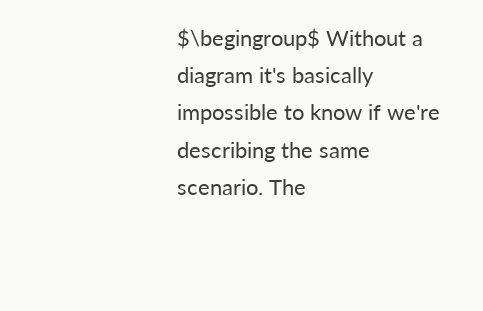$\begingroup$ Without a diagram it's basically impossible to know if we're describing the same scenario. The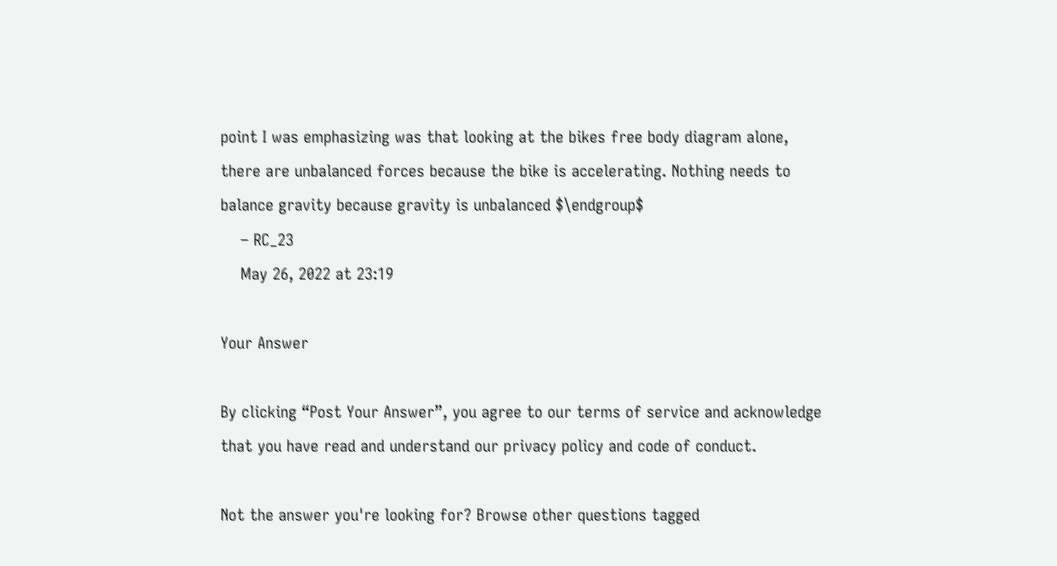point I was emphasizing was that looking at the bikes free body diagram alone, there are unbalanced forces because the bike is accelerating. Nothing needs to balance gravity because gravity is unbalanced $\endgroup$
    – RC_23
    May 26, 2022 at 23:19

Your Answer

By clicking “Post Your Answer”, you agree to our terms of service and acknowledge that you have read and understand our privacy policy and code of conduct.

Not the answer you're looking for? Browse other questions tagged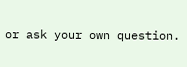or ask your own question.